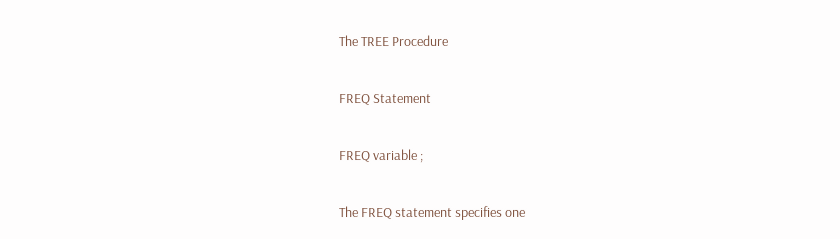The TREE Procedure

FREQ Statement

FREQ variable ;

The FREQ statement specifies one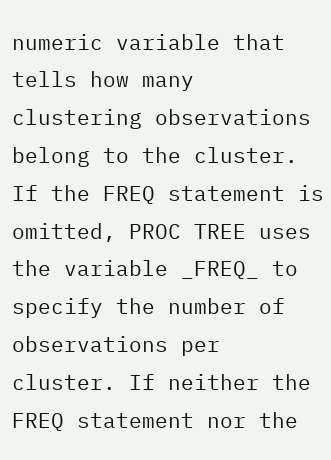numeric variable that tells how many clustering observations belong to the cluster. If the FREQ statement is omitted, PROC TREE uses the variable _FREQ_ to specify the number of observations per cluster. If neither the FREQ statement nor the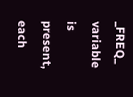_FREQ_ variable is present, each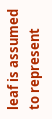leaf is assumed to represent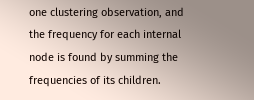one clustering observation, and the frequency for each internal node is found by summing the frequencies of its children.